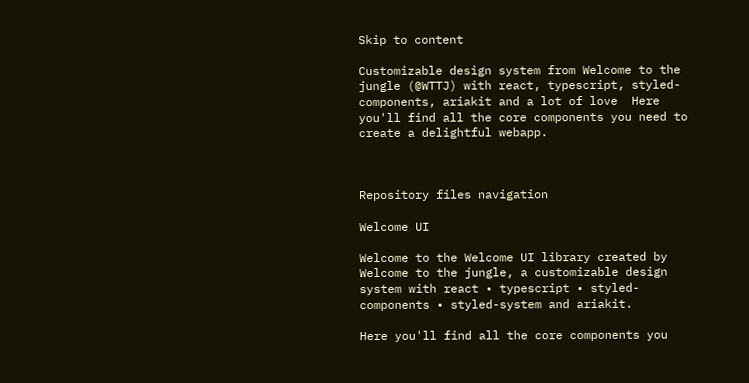Skip to content

Customizable design system from Welcome to the jungle (@WTTJ) with react, typescript, styled-components, ariakit and a lot of love  Here you'll find all the core components you need to create a delightful webapp.



Repository files navigation

Welcome UI

Welcome to the Welcome UI library created by Welcome to the jungle, a customizable design system with react • typescript • styled-components • styled-system and ariakit.

Here you'll find all the core components you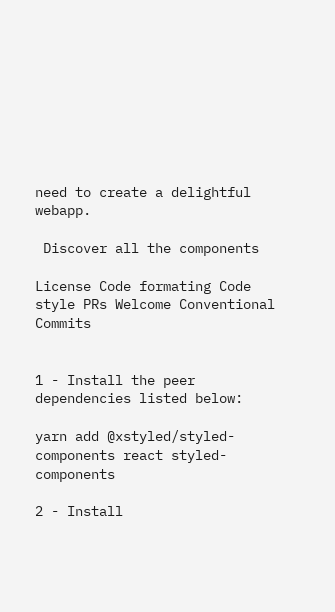need to create a delightful webapp.

 Discover all the components

License Code formating Code style PRs Welcome Conventional Commits


1 - Install the peer dependencies listed below:

yarn add @xstyled/styled-components react styled-components

2 - Install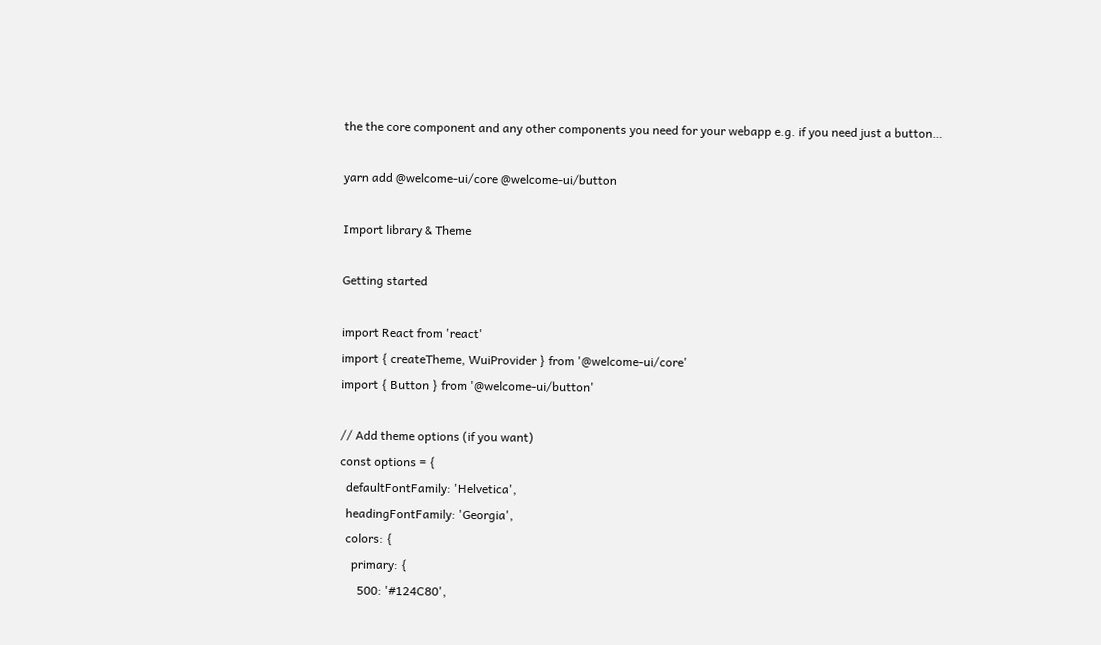the the core component and any other components you need for your webapp e.g. if you need just a button…

yarn add @welcome-ui/core @welcome-ui/button

Import library & Theme

Getting started

import React from 'react'
import { createTheme, WuiProvider } from '@welcome-ui/core'
import { Button } from '@welcome-ui/button'

// Add theme options (if you want)
const options = {
  defaultFontFamily: 'Helvetica',
  headingFontFamily: 'Georgia',
  colors: {
    primary: {
      500: '#124C80',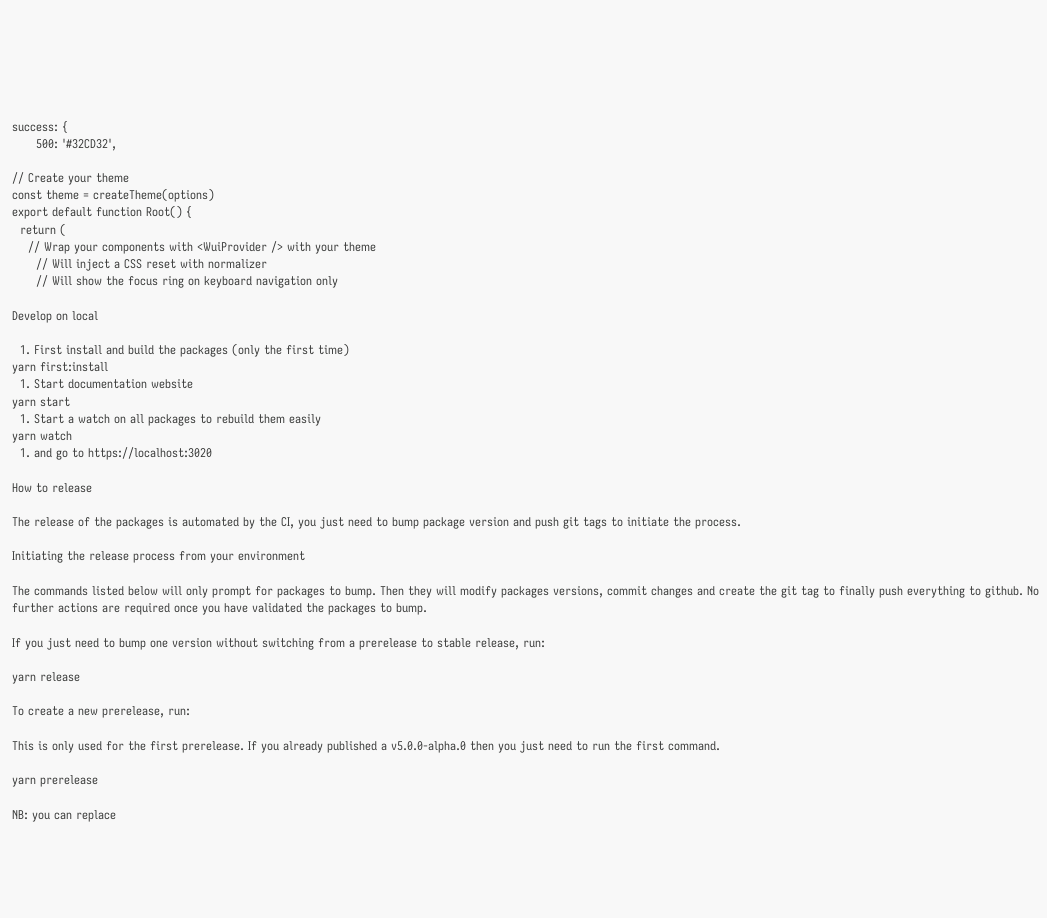success: {
      500: '#32CD32',

// Create your theme
const theme = createTheme(options)
export default function Root() {
  return (
    // Wrap your components with <WuiProvider /> with your theme
      // Will inject a CSS reset with normalizer
      // Will show the focus ring on keyboard navigation only

Develop on local

  1. First install and build the packages (only the first time)
yarn first:install
  1. Start documentation website
yarn start
  1. Start a watch on all packages to rebuild them easily
yarn watch
  1. and go to https://localhost:3020

How to release

The release of the packages is automated by the CI, you just need to bump package version and push git tags to initiate the process.

Initiating the release process from your environment

The commands listed below will only prompt for packages to bump. Then they will modify packages versions, commit changes and create the git tag to finally push everything to github. No further actions are required once you have validated the packages to bump.

If you just need to bump one version without switching from a prerelease to stable release, run:

yarn release

To create a new prerelease, run:

This is only used for the first prerelease. If you already published a v5.0.0-alpha.0 then you just need to run the first command.

yarn prerelease

NB: you can replace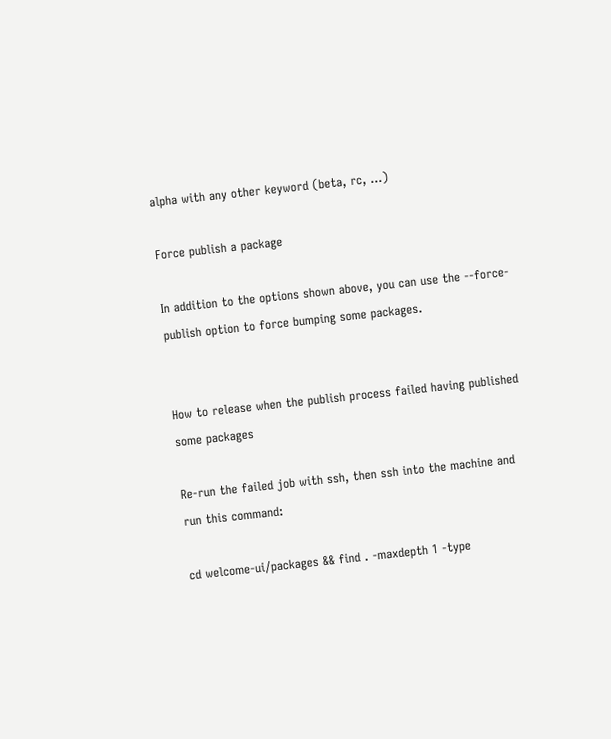alpha with any other keyword (beta, rc, ...)

Force publish a package

In addition to the options shown above, you can use the --force-publish option to force bumping some packages.


How to release when the publish process failed having published some packages

Re-run the failed job with ssh, then ssh into the machine and run this command:

cd welcome-ui/packages && find . -maxdepth 1 -type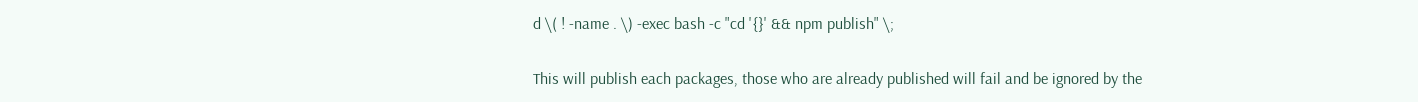d \( ! -name . \) -exec bash -c "cd '{}' && npm publish" \;

This will publish each packages, those who are already published will fail and be ignored by the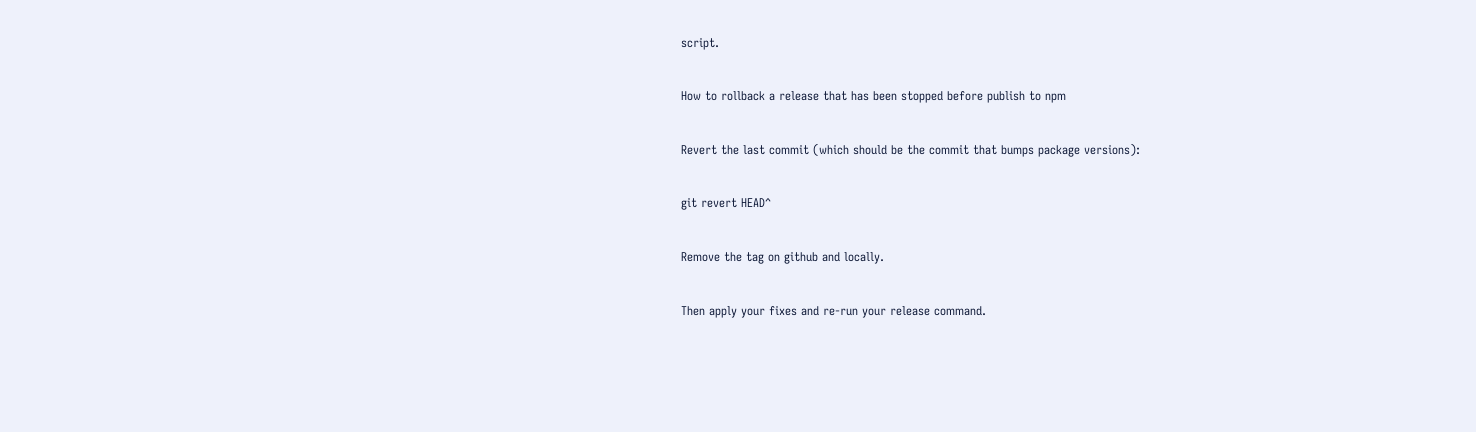script.

How to rollback a release that has been stopped before publish to npm

Revert the last commit (which should be the commit that bumps package versions):

git revert HEAD^

Remove the tag on github and locally.

Then apply your fixes and re-run your release command.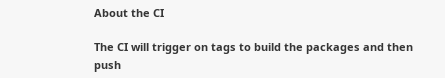About the CI

The CI will trigger on tags to build the packages and then push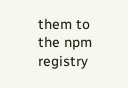them to the npm registry